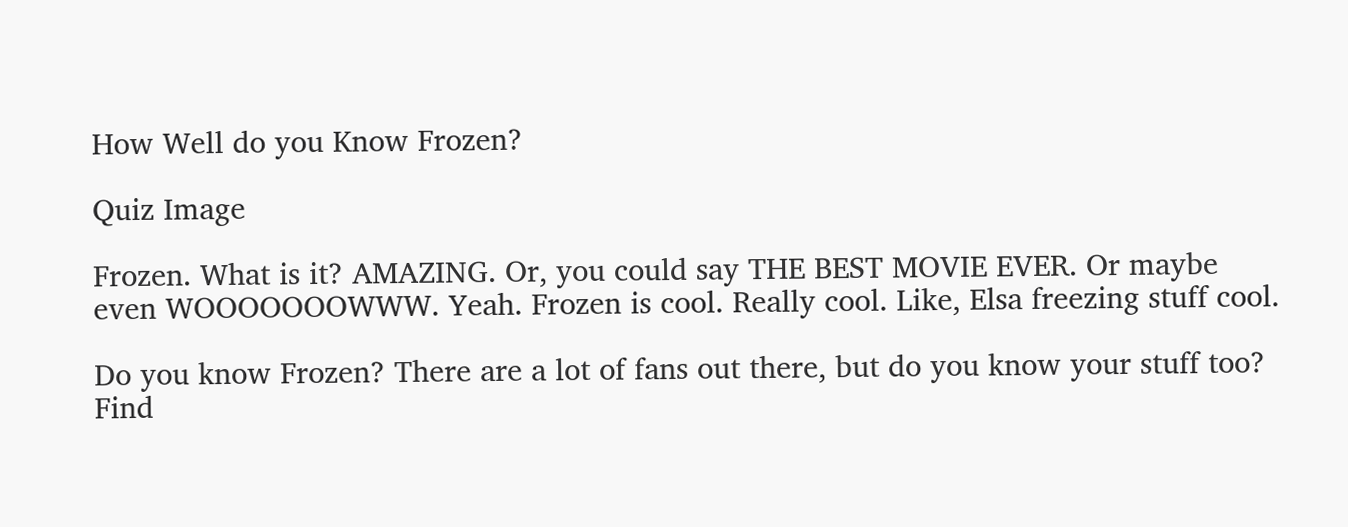How Well do you Know Frozen?

Quiz Image

Frozen. What is it? AMAZING. Or, you could say THE BEST MOVIE EVER. Or maybe even WOOOOOOOWWW. Yeah. Frozen is cool. Really cool. Like, Elsa freezing stuff cool.

Do you know Frozen? There are a lot of fans out there, but do you know your stuff too? Find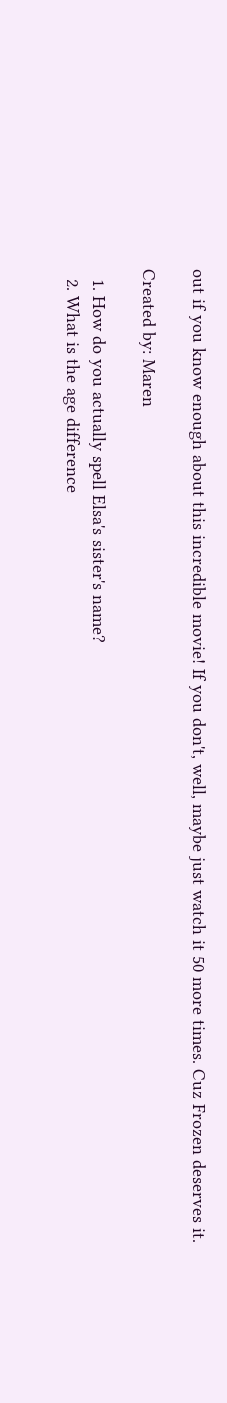out if you know enough about this incredible movie! If you don't, well, maybe just watch it 50 more times. Cuz Frozen deserves it.

Created by: Maren

  1. How do you actually spell Elsa's sister's name?
  2. What is the age difference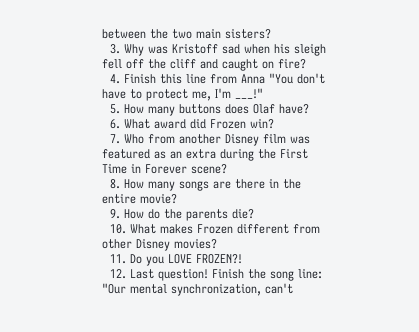between the two main sisters?
  3. Why was Kristoff sad when his sleigh fell off the cliff and caught on fire?
  4. Finish this line from Anna "You don't have to protect me, I'm ___!"
  5. How many buttons does Olaf have?
  6. What award did Frozen win?
  7. Who from another Disney film was featured as an extra during the First Time in Forever scene?
  8. How many songs are there in the entire movie?
  9. How do the parents die?
  10. What makes Frozen different from other Disney movies?
  11. Do you LOVE FROZEN?!
  12. Last question! Finish the song line: "Our mental synchronization, can't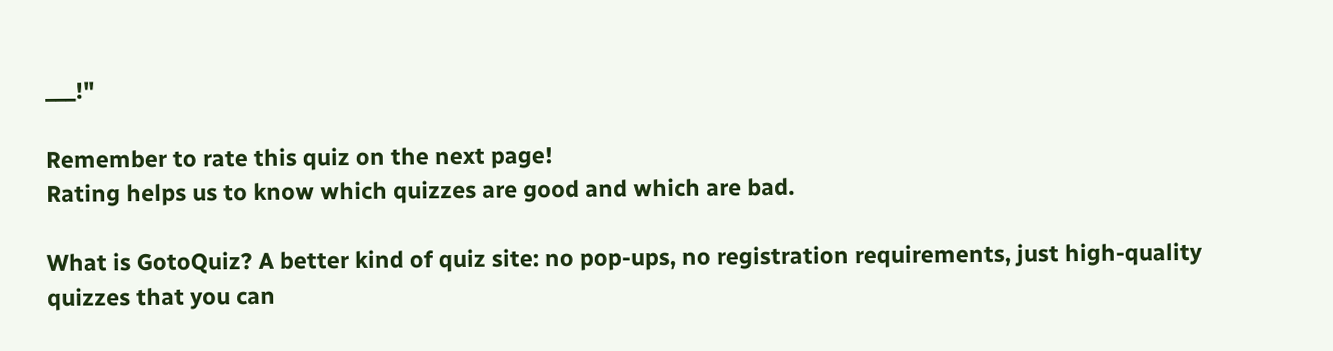___!"

Remember to rate this quiz on the next page!
Rating helps us to know which quizzes are good and which are bad.

What is GotoQuiz? A better kind of quiz site: no pop-ups, no registration requirements, just high-quality quizzes that you can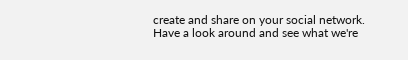create and share on your social network. Have a look around and see what we're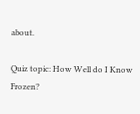about.

Quiz topic: How Well do I Know Frozen?